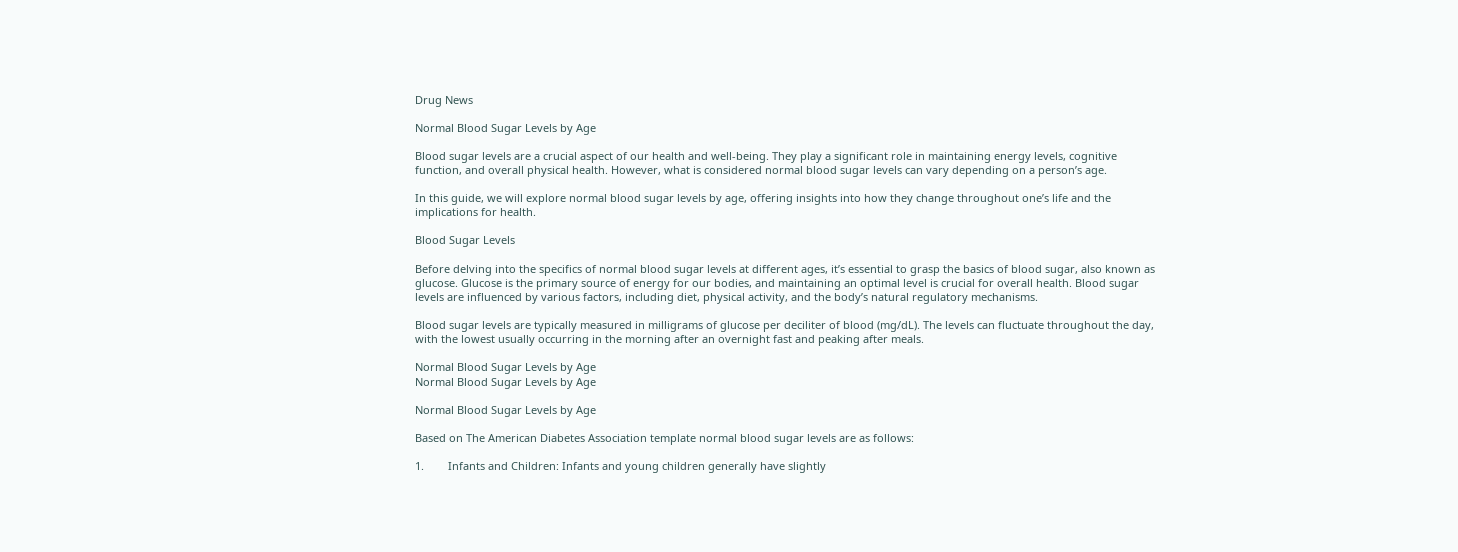Drug News

Normal Blood Sugar Levels by Age

Blood sugar levels are a crucial aspect of our health and well-being. They play a significant role in maintaining energy levels, cognitive function, and overall physical health. However, what is considered normal blood sugar levels can vary depending on a person’s age.

In this guide, we will explore normal blood sugar levels by age, offering insights into how they change throughout one’s life and the implications for health.

Blood Sugar Levels

Before delving into the specifics of normal blood sugar levels at different ages, it’s essential to grasp the basics of blood sugar, also known as glucose. Glucose is the primary source of energy for our bodies, and maintaining an optimal level is crucial for overall health. Blood sugar levels are influenced by various factors, including diet, physical activity, and the body’s natural regulatory mechanisms.

Blood sugar levels are typically measured in milligrams of glucose per deciliter of blood (mg/dL). The levels can fluctuate throughout the day, with the lowest usually occurring in the morning after an overnight fast and peaking after meals.

Normal Blood Sugar Levels by Age
Normal Blood Sugar Levels by Age

Normal Blood Sugar Levels by Age

Based on The American Diabetes Association template normal blood sugar levels are as follows:

1.        Infants and Children: Infants and young children generally have slightly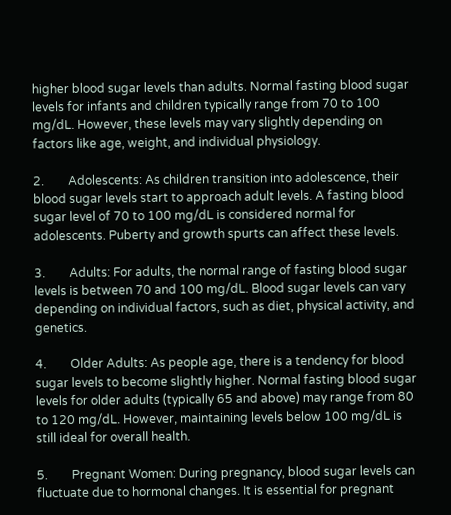higher blood sugar levels than adults. Normal fasting blood sugar levels for infants and children typically range from 70 to 100 mg/dL. However, these levels may vary slightly depending on factors like age, weight, and individual physiology.

2.        Adolescents: As children transition into adolescence, their blood sugar levels start to approach adult levels. A fasting blood sugar level of 70 to 100 mg/dL is considered normal for adolescents. Puberty and growth spurts can affect these levels.

3.        Adults: For adults, the normal range of fasting blood sugar levels is between 70 and 100 mg/dL. Blood sugar levels can vary depending on individual factors, such as diet, physical activity, and genetics.

4.        Older Adults: As people age, there is a tendency for blood sugar levels to become slightly higher. Normal fasting blood sugar levels for older adults (typically 65 and above) may range from 80 to 120 mg/dL. However, maintaining levels below 100 mg/dL is still ideal for overall health.

5.        Pregnant Women: During pregnancy, blood sugar levels can fluctuate due to hormonal changes. It is essential for pregnant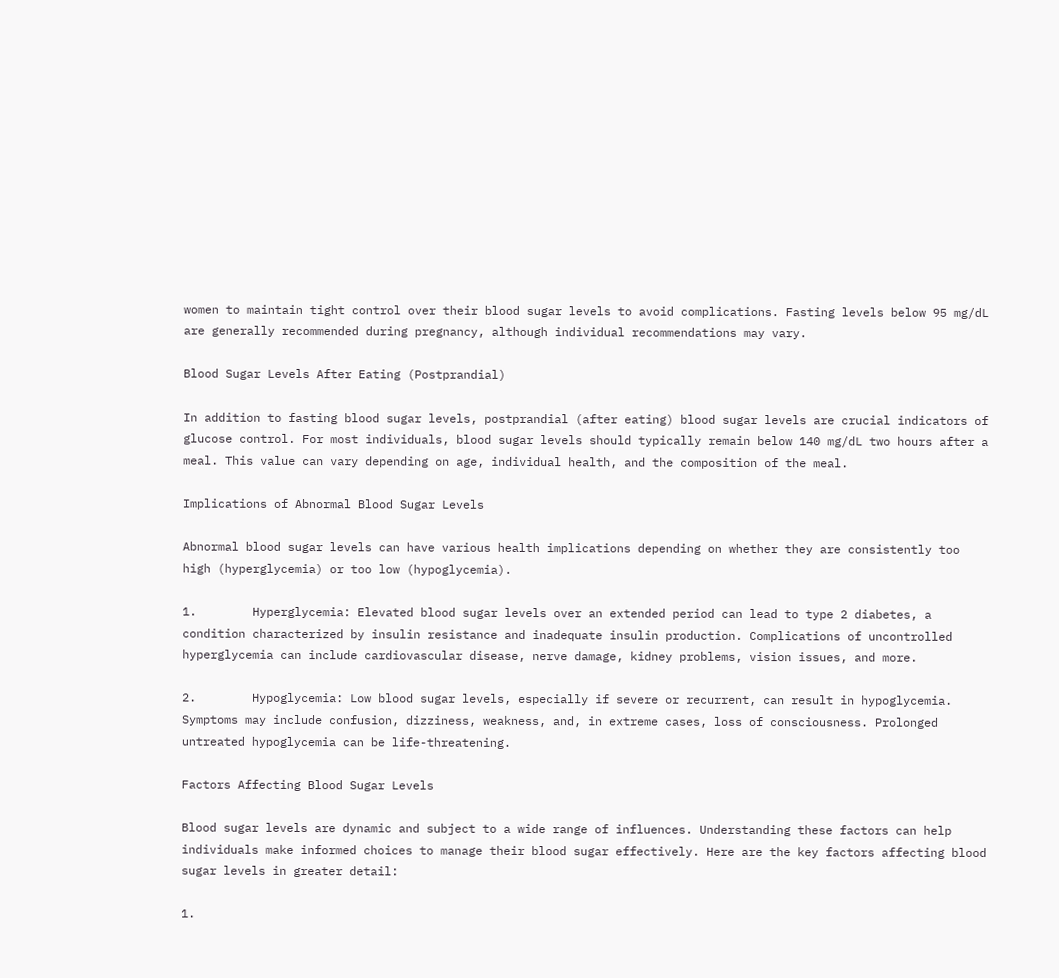women to maintain tight control over their blood sugar levels to avoid complications. Fasting levels below 95 mg/dL are generally recommended during pregnancy, although individual recommendations may vary.

Blood Sugar Levels After Eating (Postprandial)

In addition to fasting blood sugar levels, postprandial (after eating) blood sugar levels are crucial indicators of glucose control. For most individuals, blood sugar levels should typically remain below 140 mg/dL two hours after a meal. This value can vary depending on age, individual health, and the composition of the meal.

Implications of Abnormal Blood Sugar Levels

Abnormal blood sugar levels can have various health implications depending on whether they are consistently too high (hyperglycemia) or too low (hypoglycemia).

1.        Hyperglycemia: Elevated blood sugar levels over an extended period can lead to type 2 diabetes, a condition characterized by insulin resistance and inadequate insulin production. Complications of uncontrolled hyperglycemia can include cardiovascular disease, nerve damage, kidney problems, vision issues, and more.

2.        Hypoglycemia: Low blood sugar levels, especially if severe or recurrent, can result in hypoglycemia. Symptoms may include confusion, dizziness, weakness, and, in extreme cases, loss of consciousness. Prolonged untreated hypoglycemia can be life-threatening.

Factors Affecting Blood Sugar Levels

Blood sugar levels are dynamic and subject to a wide range of influences. Understanding these factors can help individuals make informed choices to manage their blood sugar effectively. Here are the key factors affecting blood sugar levels in greater detail:

1.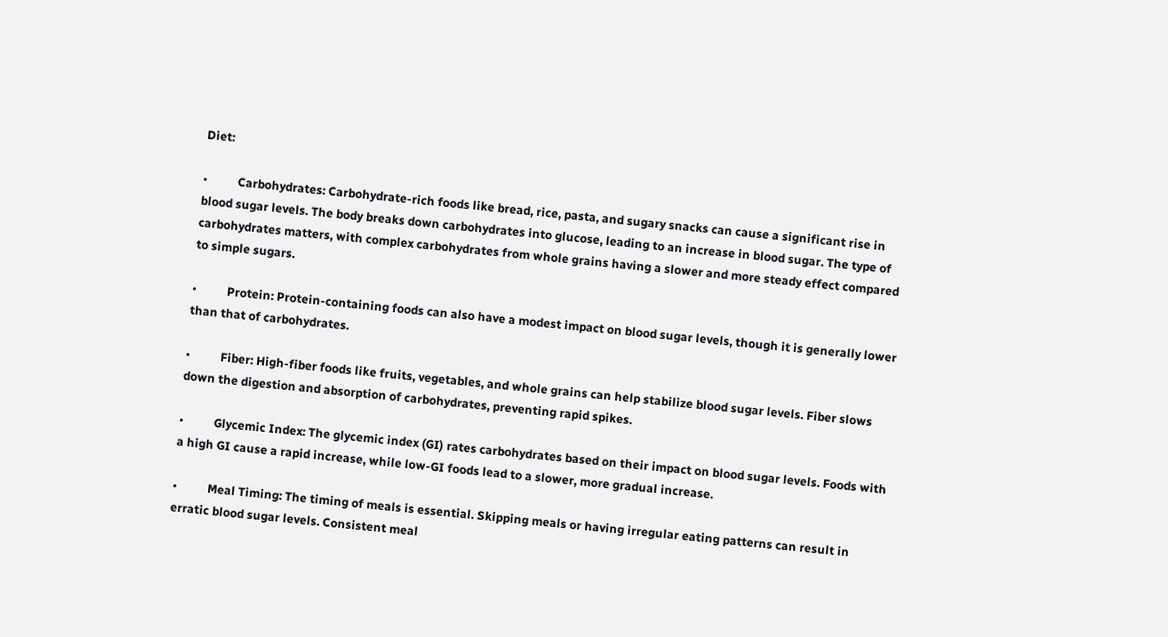Diet:

•          Carbohydrates: Carbohydrate-rich foods like bread, rice, pasta, and sugary snacks can cause a significant rise in blood sugar levels. The body breaks down carbohydrates into glucose, leading to an increase in blood sugar. The type of carbohydrates matters, with complex carbohydrates from whole grains having a slower and more steady effect compared to simple sugars.

•          Protein: Protein-containing foods can also have a modest impact on blood sugar levels, though it is generally lower than that of carbohydrates.

•          Fiber: High-fiber foods like fruits, vegetables, and whole grains can help stabilize blood sugar levels. Fiber slows down the digestion and absorption of carbohydrates, preventing rapid spikes.

•          Glycemic Index: The glycemic index (GI) rates carbohydrates based on their impact on blood sugar levels. Foods with a high GI cause a rapid increase, while low-GI foods lead to a slower, more gradual increase.

•          Meal Timing: The timing of meals is essential. Skipping meals or having irregular eating patterns can result in erratic blood sugar levels. Consistent meal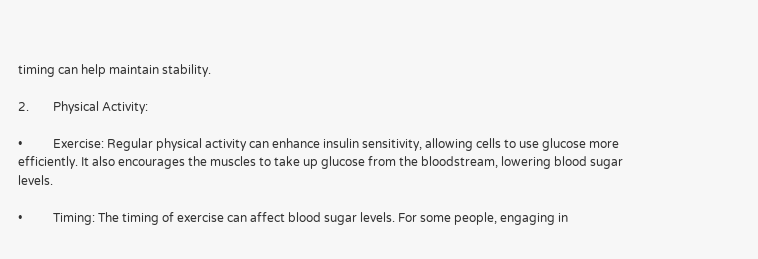timing can help maintain stability.

2.        Physical Activity:

•          Exercise: Regular physical activity can enhance insulin sensitivity, allowing cells to use glucose more efficiently. It also encourages the muscles to take up glucose from the bloodstream, lowering blood sugar levels.

•          Timing: The timing of exercise can affect blood sugar levels. For some people, engaging in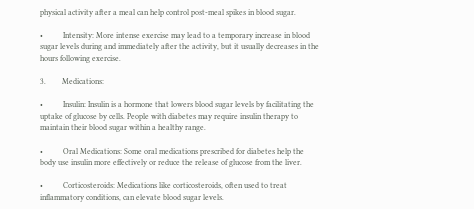physical activity after a meal can help control post-meal spikes in blood sugar.

•          Intensity: More intense exercise may lead to a temporary increase in blood sugar levels during and immediately after the activity, but it usually decreases in the hours following exercise.

3.        Medications:

•          Insulin: Insulin is a hormone that lowers blood sugar levels by facilitating the uptake of glucose by cells. People with diabetes may require insulin therapy to maintain their blood sugar within a healthy range.

•          Oral Medications: Some oral medications prescribed for diabetes help the body use insulin more effectively or reduce the release of glucose from the liver.

•          Corticosteroids: Medications like corticosteroids, often used to treat inflammatory conditions, can elevate blood sugar levels.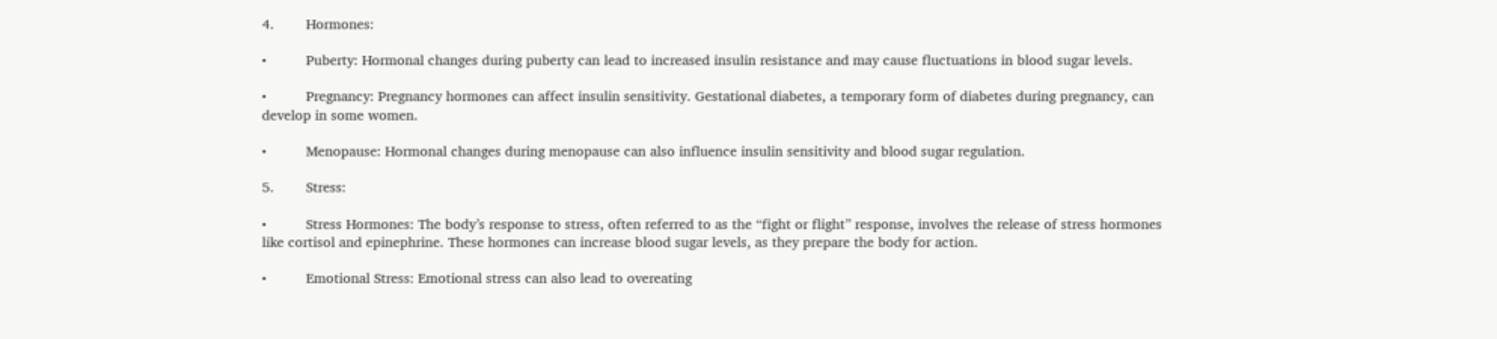4.        Hormones:

•          Puberty: Hormonal changes during puberty can lead to increased insulin resistance and may cause fluctuations in blood sugar levels.

•          Pregnancy: Pregnancy hormones can affect insulin sensitivity. Gestational diabetes, a temporary form of diabetes during pregnancy, can develop in some women.

•          Menopause: Hormonal changes during menopause can also influence insulin sensitivity and blood sugar regulation.

5.        Stress:

•          Stress Hormones: The body’s response to stress, often referred to as the “fight or flight” response, involves the release of stress hormones like cortisol and epinephrine. These hormones can increase blood sugar levels, as they prepare the body for action.

•          Emotional Stress: Emotional stress can also lead to overeating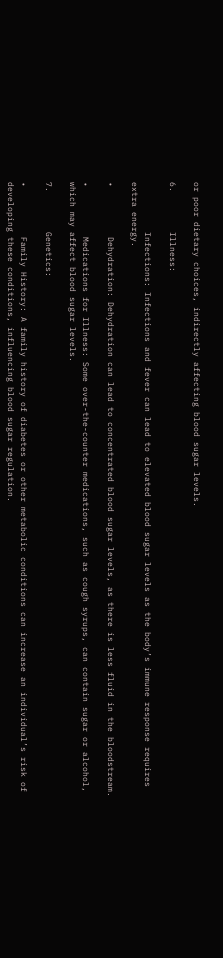or poor dietary choices, indirectly affecting blood sugar levels.

6.        Illness:

          Infections: Infections and fever can lead to elevated blood sugar levels as the body’s immune response requires extra energy.

•          Dehydration: Dehydration can lead to concentrated blood sugar levels, as there is less fluid in the bloodstream.

•          Medications for Illness: Some over-the-counter medications, such as cough syrups, can contain sugar or alcohol, which may affect blood sugar levels.

7.        Genetics:

•          Family History: A family history of diabetes or other metabolic conditions can increase an individual’s risk of developing these conditions, influencing blood sugar regulation.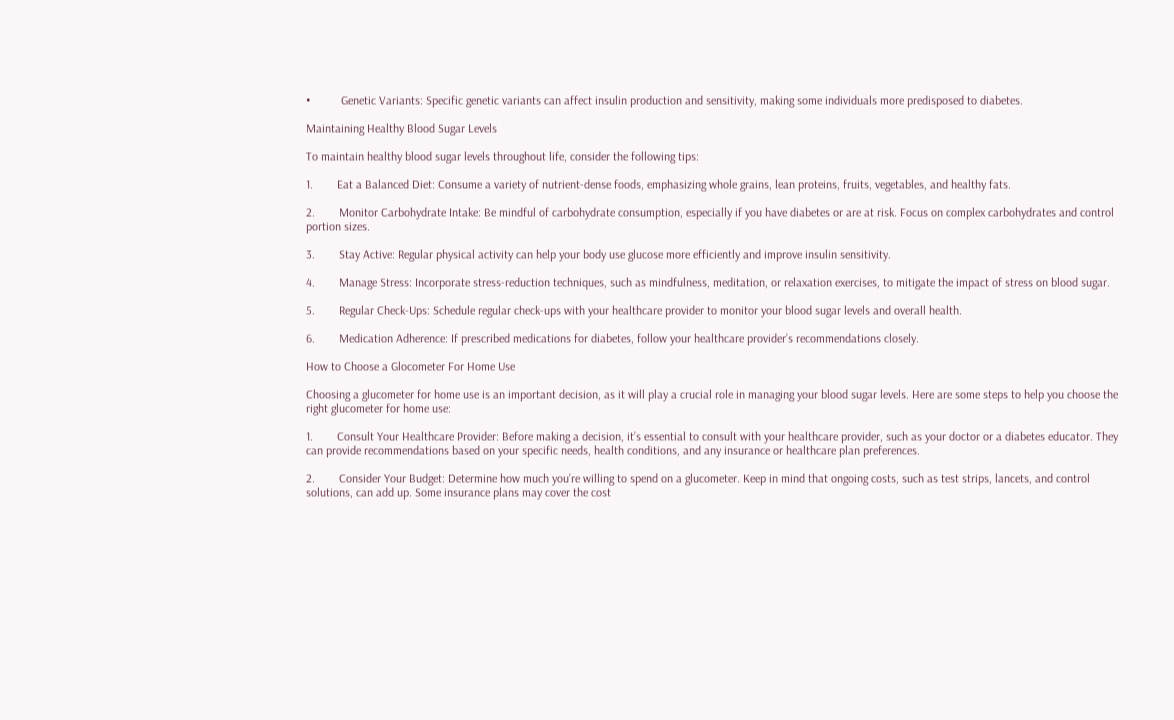•          Genetic Variants: Specific genetic variants can affect insulin production and sensitivity, making some individuals more predisposed to diabetes.

Maintaining Healthy Blood Sugar Levels

To maintain healthy blood sugar levels throughout life, consider the following tips:

1.        Eat a Balanced Diet: Consume a variety of nutrient-dense foods, emphasizing whole grains, lean proteins, fruits, vegetables, and healthy fats.

2.        Monitor Carbohydrate Intake: Be mindful of carbohydrate consumption, especially if you have diabetes or are at risk. Focus on complex carbohydrates and control portion sizes.

3.        Stay Active: Regular physical activity can help your body use glucose more efficiently and improve insulin sensitivity.

4.        Manage Stress: Incorporate stress-reduction techniques, such as mindfulness, meditation, or relaxation exercises, to mitigate the impact of stress on blood sugar.

5.        Regular Check-Ups: Schedule regular check-ups with your healthcare provider to monitor your blood sugar levels and overall health.

6.        Medication Adherence: If prescribed medications for diabetes, follow your healthcare provider’s recommendations closely.

How to Choose a Glocometer For Home Use

Choosing a glucometer for home use is an important decision, as it will play a crucial role in managing your blood sugar levels. Here are some steps to help you choose the right glucometer for home use:

1.        Consult Your Healthcare Provider: Before making a decision, it’s essential to consult with your healthcare provider, such as your doctor or a diabetes educator. They can provide recommendations based on your specific needs, health conditions, and any insurance or healthcare plan preferences.

2.        Consider Your Budget: Determine how much you’re willing to spend on a glucometer. Keep in mind that ongoing costs, such as test strips, lancets, and control solutions, can add up. Some insurance plans may cover the cost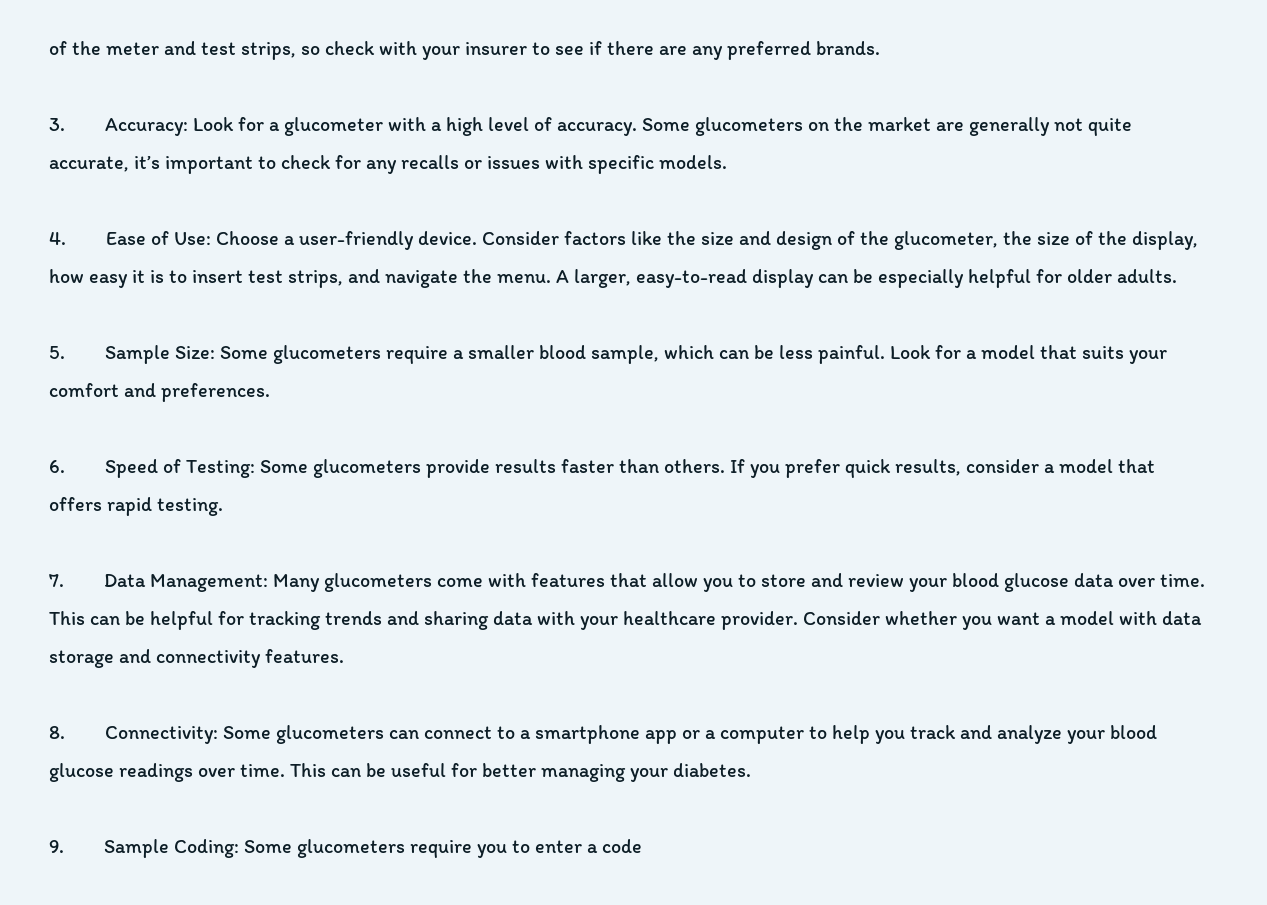of the meter and test strips, so check with your insurer to see if there are any preferred brands.

3.        Accuracy: Look for a glucometer with a high level of accuracy. Some glucometers on the market are generally not quite accurate, it’s important to check for any recalls or issues with specific models.

4.        Ease of Use: Choose a user-friendly device. Consider factors like the size and design of the glucometer, the size of the display, how easy it is to insert test strips, and navigate the menu. A larger, easy-to-read display can be especially helpful for older adults.

5.        Sample Size: Some glucometers require a smaller blood sample, which can be less painful. Look for a model that suits your comfort and preferences.

6.        Speed of Testing: Some glucometers provide results faster than others. If you prefer quick results, consider a model that offers rapid testing.

7.        Data Management: Many glucometers come with features that allow you to store and review your blood glucose data over time. This can be helpful for tracking trends and sharing data with your healthcare provider. Consider whether you want a model with data storage and connectivity features.

8.        Connectivity: Some glucometers can connect to a smartphone app or a computer to help you track and analyze your blood glucose readings over time. This can be useful for better managing your diabetes.

9.        Sample Coding: Some glucometers require you to enter a code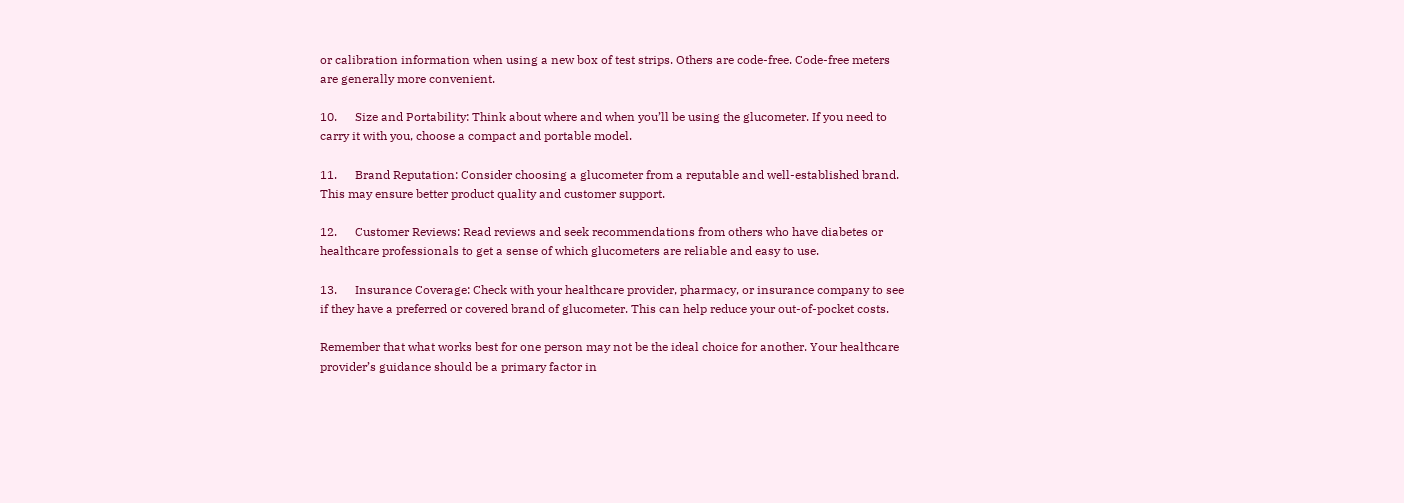or calibration information when using a new box of test strips. Others are code-free. Code-free meters are generally more convenient.

10.      Size and Portability: Think about where and when you’ll be using the glucometer. If you need to carry it with you, choose a compact and portable model.

11.      Brand Reputation: Consider choosing a glucometer from a reputable and well-established brand. This may ensure better product quality and customer support.

12.      Customer Reviews: Read reviews and seek recommendations from others who have diabetes or healthcare professionals to get a sense of which glucometers are reliable and easy to use.

13.      Insurance Coverage: Check with your healthcare provider, pharmacy, or insurance company to see if they have a preferred or covered brand of glucometer. This can help reduce your out-of-pocket costs.

Remember that what works best for one person may not be the ideal choice for another. Your healthcare provider’s guidance should be a primary factor in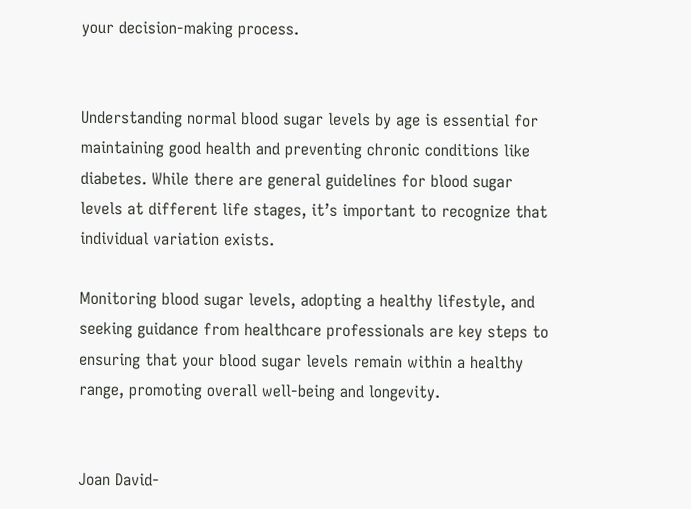your decision-making process.


Understanding normal blood sugar levels by age is essential for maintaining good health and preventing chronic conditions like diabetes. While there are general guidelines for blood sugar levels at different life stages, it’s important to recognize that individual variation exists.

Monitoring blood sugar levels, adopting a healthy lifestyle, and seeking guidance from healthcare professionals are key steps to ensuring that your blood sugar levels remain within a healthy range, promoting overall well-being and longevity.


Joan David-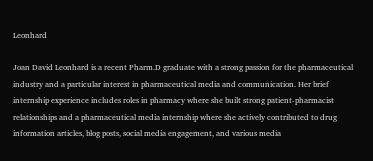Leonhard

Joan David Leonhard is a recent Pharm.D graduate with a strong passion for the pharmaceutical industry and a particular interest in pharmaceutical media and communication. Her brief internship experience includes roles in pharmacy where she built strong patient-pharmacist relationships and a pharmaceutical media internship where she actively contributed to drug information articles, blog posts, social media engagement, and various media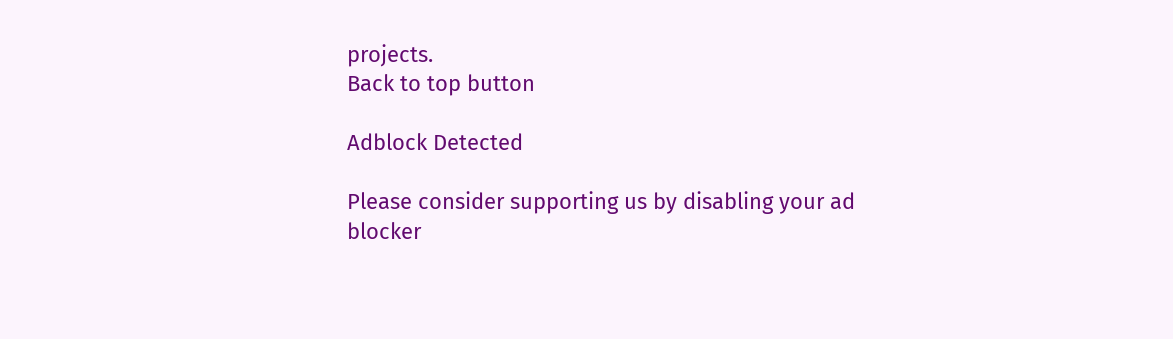projects.
Back to top button

Adblock Detected

Please consider supporting us by disabling your ad blocker